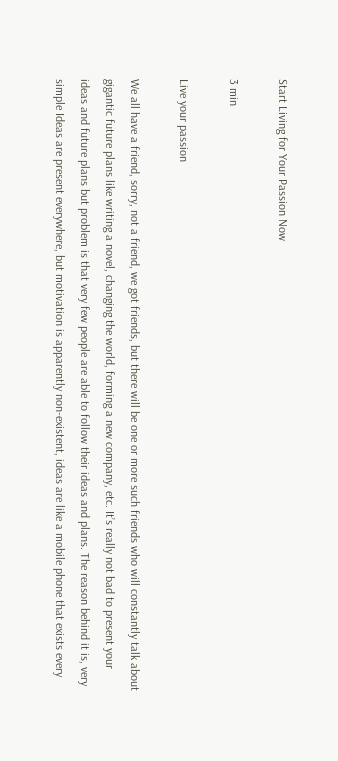Start Living for Your Passion Now

3 min

Live your passion

We all have a friend, sorry, not a friend, we got friends, but there will be one or more such friends who will constantly talk about gigantic future plans like writing a novel, changing the world, forming a new company, etc. It’s really not bad to present your ideas and future plans but problem is that very few people are able to follow their ideas and plans. The reason behind it is, very simple Ideas are present everywhere, but motivation is apparently non-existent, ideas are like a mobile phone that exists every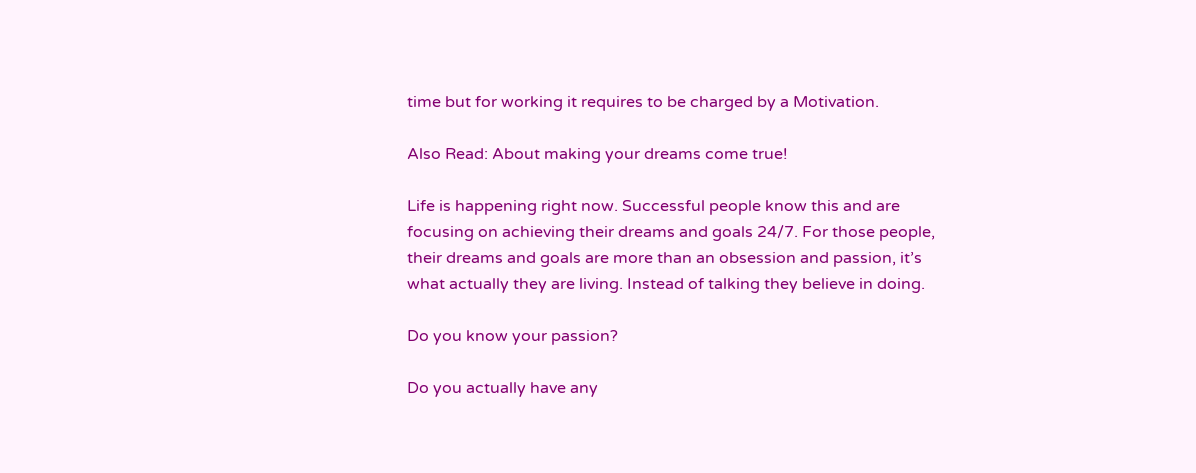time but for working it requires to be charged by a Motivation.

Also Read: About making your dreams come true!

Life is happening right now. Successful people know this and are focusing on achieving their dreams and goals 24/7. For those people, their dreams and goals are more than an obsession and passion, it’s what actually they are living. Instead of talking they believe in doing.

Do you know your passion?

Do you actually have any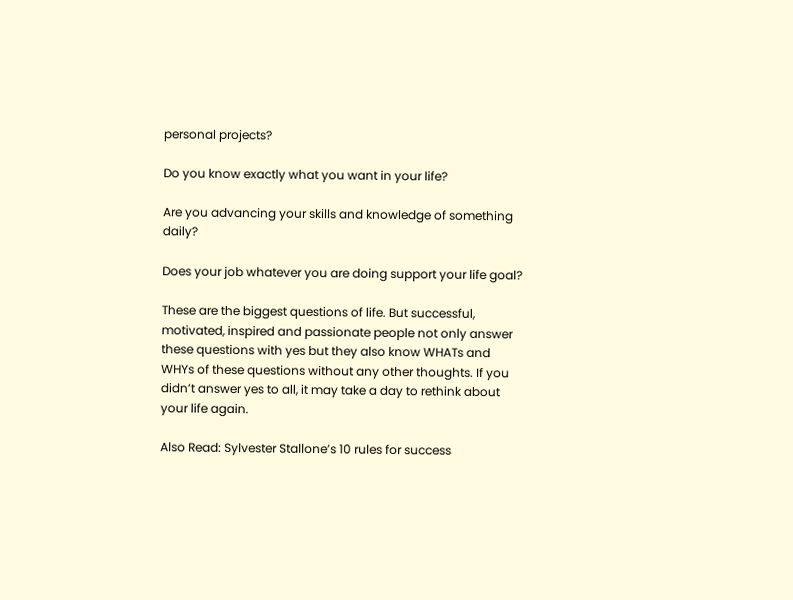personal projects?

Do you know exactly what you want in your life?

Are you advancing your skills and knowledge of something daily?

Does your job whatever you are doing support your life goal?

These are the biggest questions of life. But successful, motivated, inspired and passionate people not only answer these questions with yes but they also know WHATs and WHYs of these questions without any other thoughts. If you didn’t answer yes to all, it may take a day to rethink about your life again.

Also Read: Sylvester Stallone’s 10 rules for success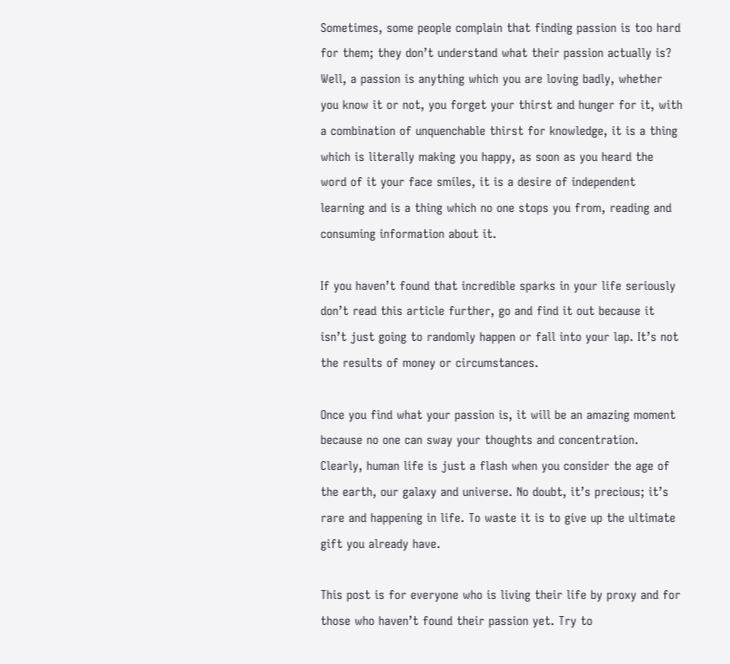Sometimes, some people complain that finding passion is too hard for them; they don’t understand what their passion actually is? Well, a passion is anything which you are loving badly, whether you know it or not, you forget your thirst and hunger for it, with a combination of unquenchable thirst for knowledge, it is a thing which is literally making you happy, as soon as you heard the word of it your face smiles, it is a desire of independent learning and is a thing which no one stops you from, reading and consuming information about it.

If you haven’t found that incredible sparks in your life seriously don’t read this article further, go and find it out because it isn’t just going to randomly happen or fall into your lap. It’s not the results of money or circumstances.

Once you find what your passion is, it will be an amazing moment because no one can sway your thoughts and concentration. Clearly, human life is just a flash when you consider the age of the earth, our galaxy and universe. No doubt, it’s precious; it’s rare and happening in life. To waste it is to give up the ultimate gift you already have.

This post is for everyone who is living their life by proxy and for those who haven’t found their passion yet. Try to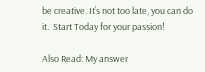be creative. It’s not too late, you can do it.  Start Today for your passion!

Also Read: My answer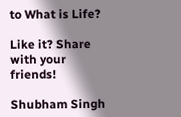to What is Life?

Like it? Share with your friends!

Shubham Singh